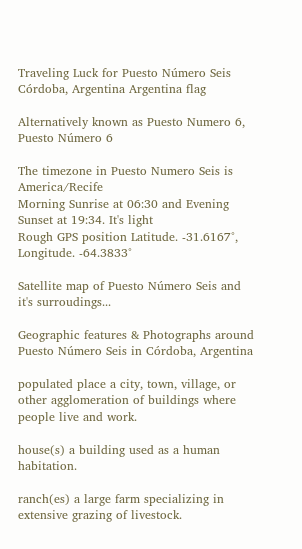Traveling Luck for Puesto Número Seis Córdoba, Argentina Argentina flag

Alternatively known as Puesto Numero 6, Puesto Número 6

The timezone in Puesto Numero Seis is America/Recife
Morning Sunrise at 06:30 and Evening Sunset at 19:34. It's light
Rough GPS position Latitude. -31.6167°, Longitude. -64.3833°

Satellite map of Puesto Número Seis and it's surroudings...

Geographic features & Photographs around Puesto Número Seis in Córdoba, Argentina

populated place a city, town, village, or other agglomeration of buildings where people live and work.

house(s) a building used as a human habitation.

ranch(es) a large farm specializing in extensive grazing of livestock.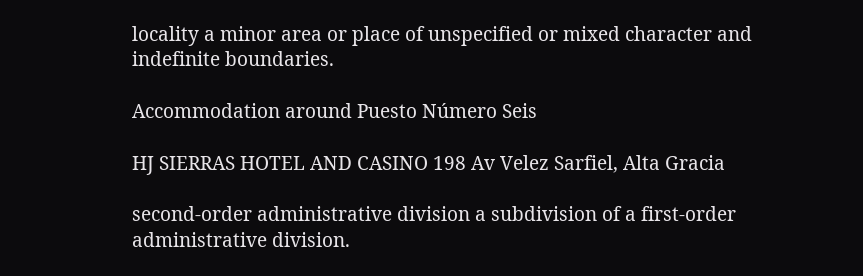locality a minor area or place of unspecified or mixed character and indefinite boundaries.

Accommodation around Puesto Número Seis

HJ SIERRAS HOTEL AND CASINO 198 Av Velez Sarfiel, Alta Gracia

second-order administrative division a subdivision of a first-order administrative division.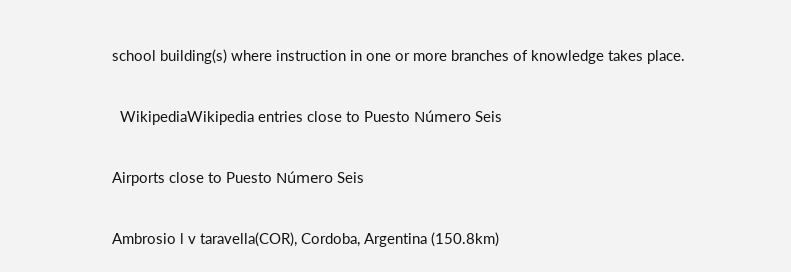school building(s) where instruction in one or more branches of knowledge takes place.

  WikipediaWikipedia entries close to Puesto Número Seis

Airports close to Puesto Número Seis

Ambrosio l v taravella(COR), Cordoba, Argentina (150.8km)